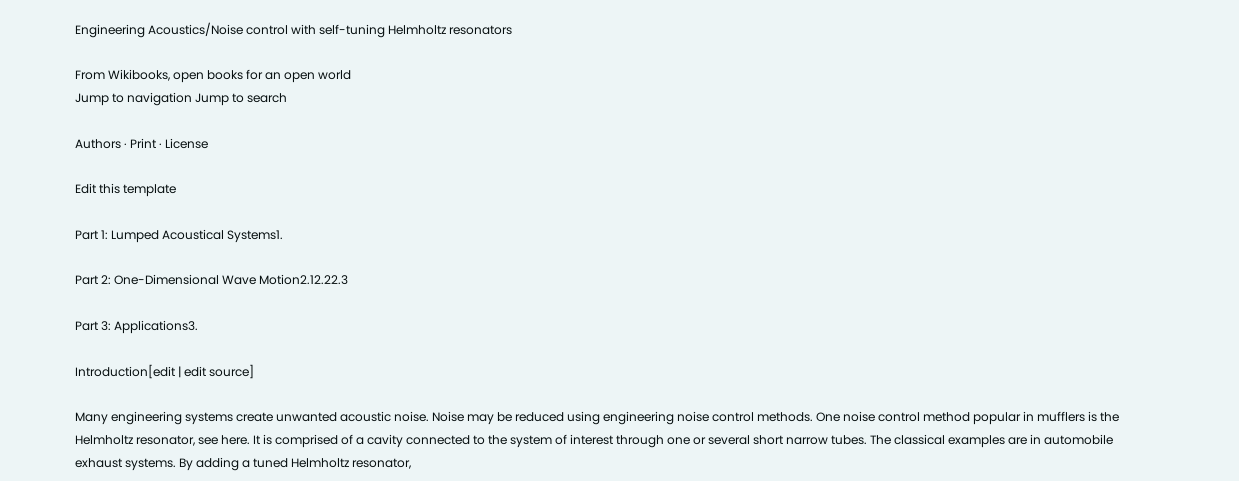Engineering Acoustics/Noise control with self-tuning Helmholtz resonators

From Wikibooks, open books for an open world
Jump to navigation Jump to search

Authors · Print · License

Edit this template

Part 1: Lumped Acoustical Systems1.

Part 2: One-Dimensional Wave Motion2.12.22.3

Part 3: Applications3.

Introduction[edit | edit source]

Many engineering systems create unwanted acoustic noise. Noise may be reduced using engineering noise control methods. One noise control method popular in mufflers is the Helmholtz resonator, see here. It is comprised of a cavity connected to the system of interest through one or several short narrow tubes. The classical examples are in automobile exhaust systems. By adding a tuned Helmholtz resonator,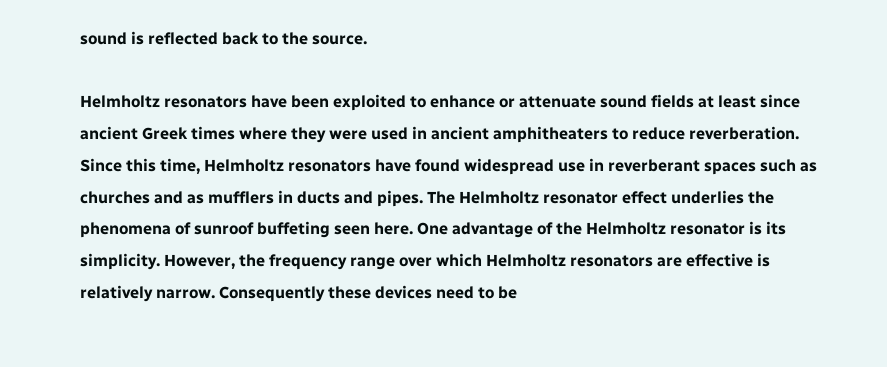sound is reflected back to the source.

Helmholtz resonators have been exploited to enhance or attenuate sound fields at least since ancient Greek times where they were used in ancient amphitheaters to reduce reverberation. Since this time, Helmholtz resonators have found widespread use in reverberant spaces such as churches and as mufflers in ducts and pipes. The Helmholtz resonator effect underlies the phenomena of sunroof buffeting seen here. One advantage of the Helmholtz resonator is its simplicity. However, the frequency range over which Helmholtz resonators are effective is relatively narrow. Consequently these devices need to be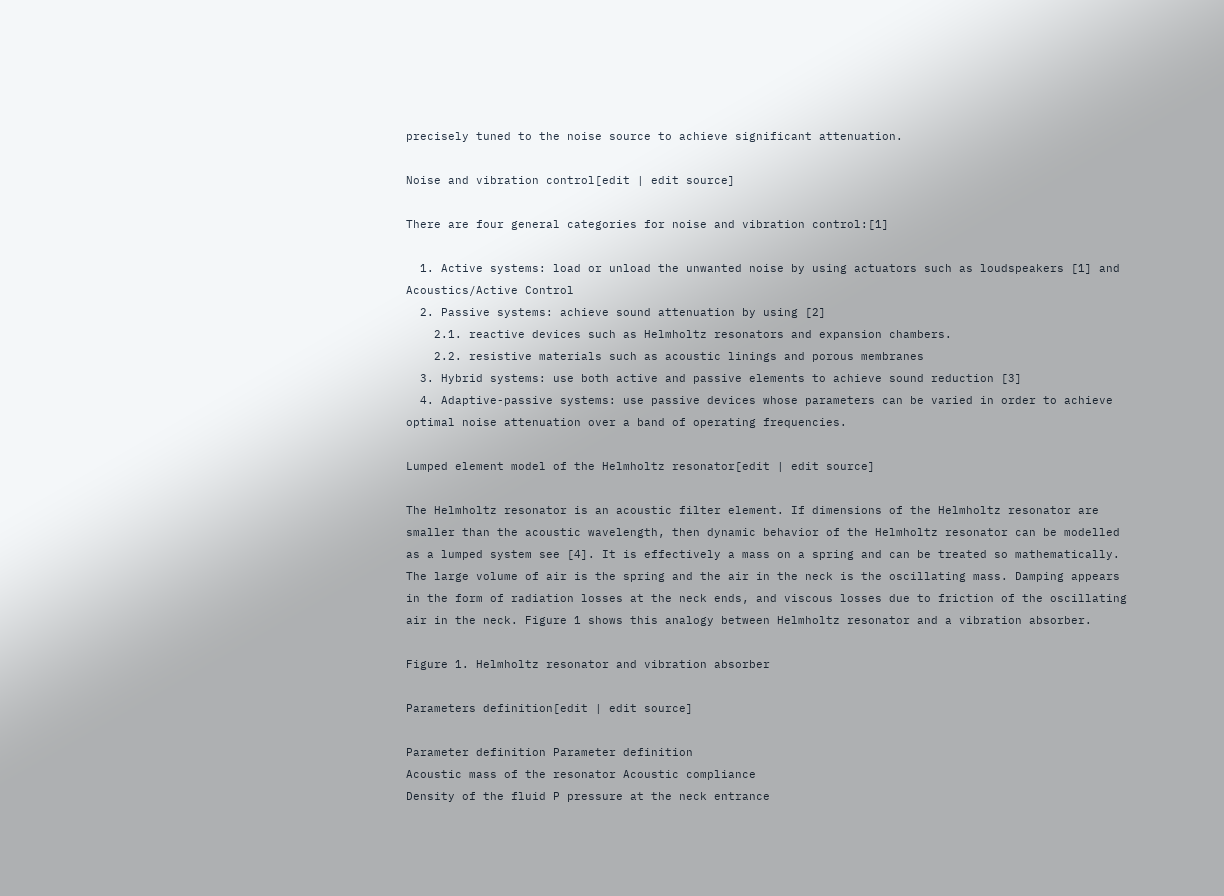precisely tuned to the noise source to achieve significant attenuation.

Noise and vibration control[edit | edit source]

There are four general categories for noise and vibration control:[1]

  1. Active systems: load or unload the unwanted noise by using actuators such as loudspeakers [1] and Acoustics/Active Control
  2. Passive systems: achieve sound attenuation by using [2]
    2.1. reactive devices such as Helmholtz resonators and expansion chambers.
    2.2. resistive materials such as acoustic linings and porous membranes
  3. Hybrid systems: use both active and passive elements to achieve sound reduction [3]
  4. Adaptive-passive systems: use passive devices whose parameters can be varied in order to achieve optimal noise attenuation over a band of operating frequencies.

Lumped element model of the Helmholtz resonator[edit | edit source]

The Helmholtz resonator is an acoustic filter element. If dimensions of the Helmholtz resonator are smaller than the acoustic wavelength, then dynamic behavior of the Helmholtz resonator can be modelled as a lumped system see [4]. It is effectively a mass on a spring and can be treated so mathematically. The large volume of air is the spring and the air in the neck is the oscillating mass. Damping appears in the form of radiation losses at the neck ends, and viscous losses due to friction of the oscillating air in the neck. Figure 1 shows this analogy between Helmholtz resonator and a vibration absorber.

Figure 1. Helmholtz resonator and vibration absorber

Parameters definition[edit | edit source]

Parameter definition Parameter definition
Acoustic mass of the resonator Acoustic compliance
Density of the fluid P pressure at the neck entrance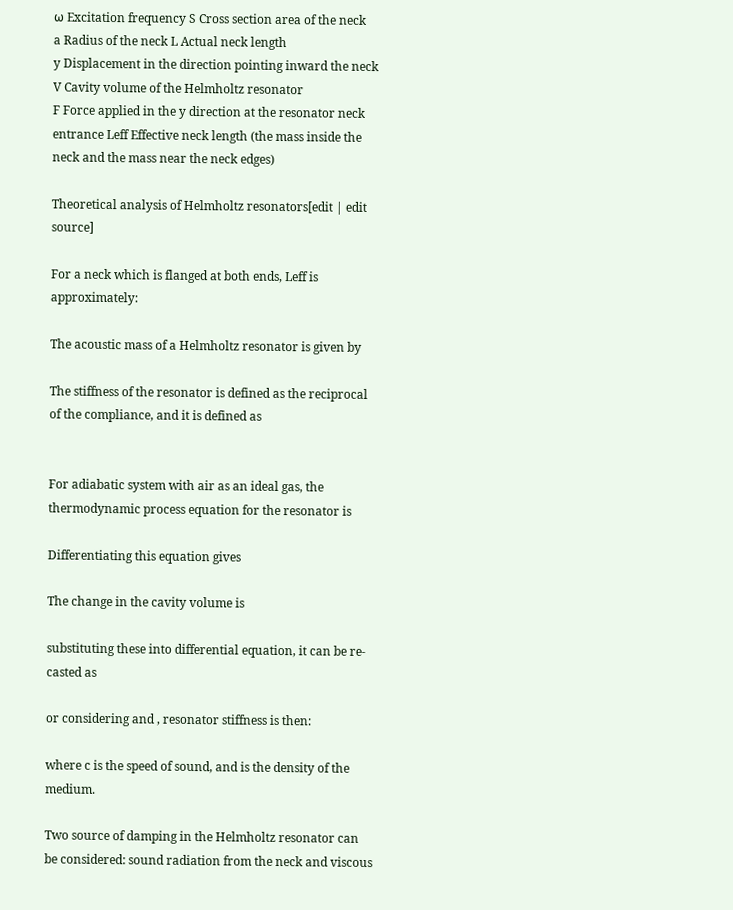ω Excitation frequency S Cross section area of the neck
a Radius of the neck L Actual neck length
y Displacement in the direction pointing inward the neck V Cavity volume of the Helmholtz resonator
F Force applied in the y direction at the resonator neck entrance Leff Effective neck length (the mass inside the neck and the mass near the neck edges)

Theoretical analysis of Helmholtz resonators[edit | edit source]

For a neck which is flanged at both ends, Leff is approximately:

The acoustic mass of a Helmholtz resonator is given by

The stiffness of the resonator is defined as the reciprocal of the compliance, and it is defined as


For adiabatic system with air as an ideal gas, the thermodynamic process equation for the resonator is

Differentiating this equation gives

The change in the cavity volume is

substituting these into differential equation, it can be re-casted as

or considering and , resonator stiffness is then:

where c is the speed of sound, and is the density of the medium.

Two source of damping in the Helmholtz resonator can be considered: sound radiation from the neck and viscous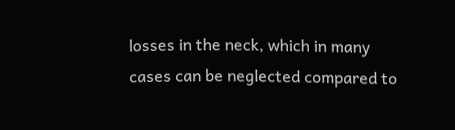losses in the neck, which in many cases can be neglected compared to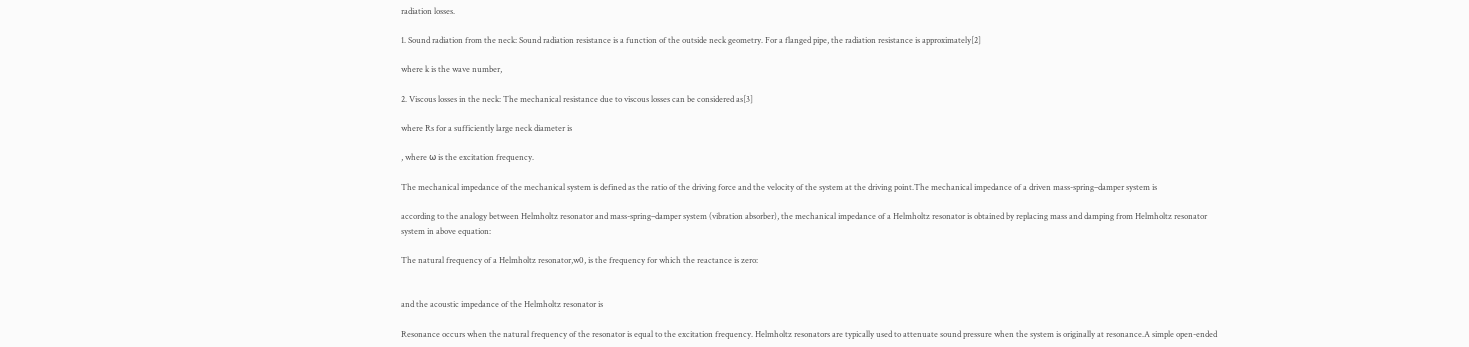radiation losses.

1. Sound radiation from the neck: Sound radiation resistance is a function of the outside neck geometry. For a flanged pipe, the radiation resistance is approximately[2]

where k is the wave number,

2. Viscous losses in the neck: The mechanical resistance due to viscous losses can be considered as[3]

where Rs for a sufficiently large neck diameter is

, where ω is the excitation frequency.

The mechanical impedance of the mechanical system is defined as the ratio of the driving force and the velocity of the system at the driving point.The mechanical impedance of a driven mass-spring–damper system is

according to the analogy between Helmholtz resonator and mass-spring–damper system (vibration absorber), the mechanical impedance of a Helmholtz resonator is obtained by replacing mass and damping from Helmholtz resonator system in above equation:

The natural frequency of a Helmholtz resonator,w0, is the frequency for which the reactance is zero:


and the acoustic impedance of the Helmholtz resonator is

Resonance occurs when the natural frequency of the resonator is equal to the excitation frequency. Helmholtz resonators are typically used to attenuate sound pressure when the system is originally at resonance.A simple open-ended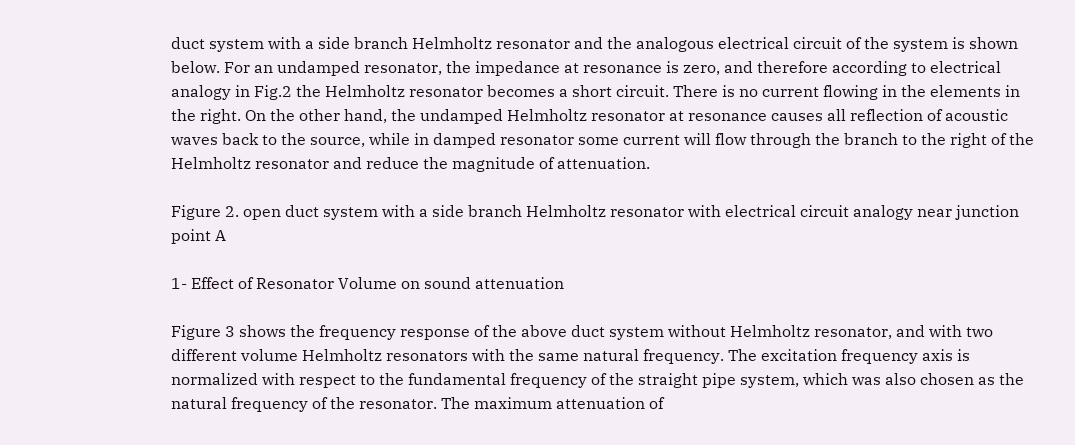duct system with a side branch Helmholtz resonator and the analogous electrical circuit of the system is shown below. For an undamped resonator, the impedance at resonance is zero, and therefore according to electrical analogy in Fig.2 the Helmholtz resonator becomes a short circuit. There is no current flowing in the elements in the right. On the other hand, the undamped Helmholtz resonator at resonance causes all reflection of acoustic waves back to the source, while in damped resonator some current will flow through the branch to the right of the Helmholtz resonator and reduce the magnitude of attenuation.

Figure 2. open duct system with a side branch Helmholtz resonator with electrical circuit analogy near junction point A

1- Effect of Resonator Volume on sound attenuation

Figure 3 shows the frequency response of the above duct system without Helmholtz resonator, and with two different volume Helmholtz resonators with the same natural frequency. The excitation frequency axis is normalized with respect to the fundamental frequency of the straight pipe system, which was also chosen as the natural frequency of the resonator. The maximum attenuation of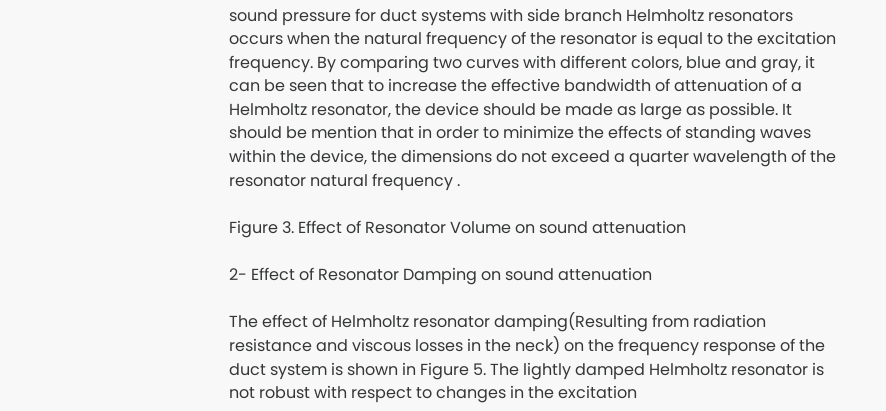sound pressure for duct systems with side branch Helmholtz resonators occurs when the natural frequency of the resonator is equal to the excitation frequency. By comparing two curves with different colors, blue and gray, it can be seen that to increase the effective bandwidth of attenuation of a Helmholtz resonator, the device should be made as large as possible. It should be mention that in order to minimize the effects of standing waves within the device, the dimensions do not exceed a quarter wavelength of the resonator natural frequency .

Figure 3. Effect of Resonator Volume on sound attenuation

2- Effect of Resonator Damping on sound attenuation

The effect of Helmholtz resonator damping(Resulting from radiation resistance and viscous losses in the neck) on the frequency response of the duct system is shown in Figure 5. The lightly damped Helmholtz resonator is not robust with respect to changes in the excitation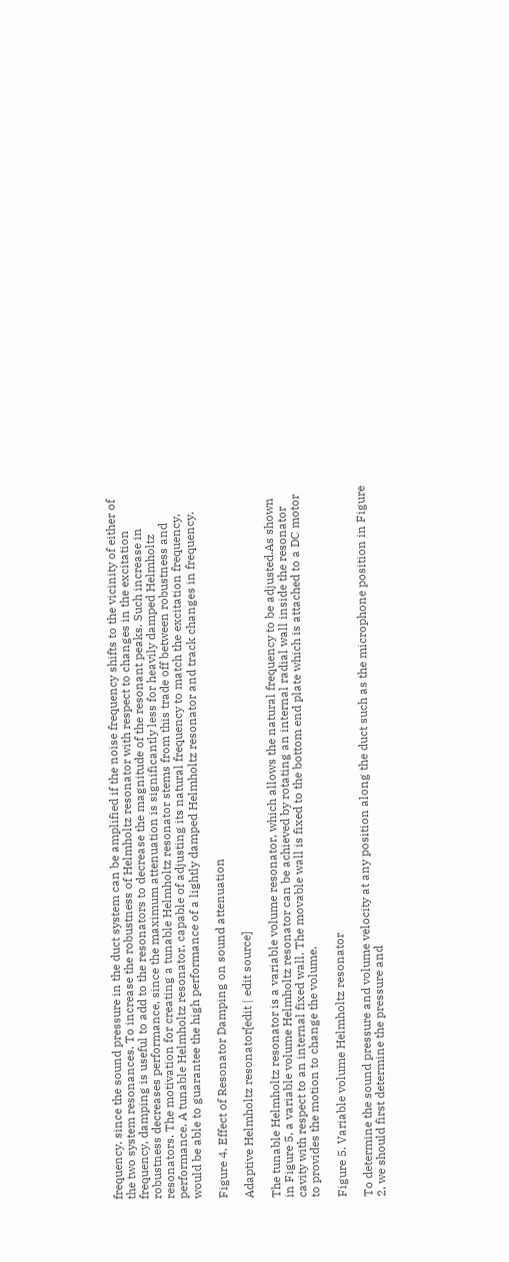frequency, since the sound pressure in the duct system can be amplified if the noise frequency shifts to the vicinity of either of the two system resonances. To increase the robustness of Helmholtz resonator with respect to changes in the excitation frequency, damping is useful to add to the resonators to decrease the magnitude of the resonant peaks. Such increase in robustness decreases performance, since the maximum attenuation is significantly less for heavily damped Helmholtz resonators. The motivation for creating a tunable Helmholtz resonator stems from this trade off between robustness and performance. A tunable Helmholtz resonator, capable of adjusting its natural frequency to match the excitation frequency, would be able to guarantee the high performance of a lightly damped Helmholtz resonator and track changes in frequency.

Figure 4. Effect of Resonator Damping on sound attenuation

Adaptive Helmholtz resonator[edit | edit source]

The tunable Helmholtz resonator is a variable volume resonator, which allows the natural frequency to be adjusted.As shown in Figure 5, a variable volume Helmholtz resonator can be achieved by rotating an internal radial wall inside the resonator cavity with respect to an internal fixed wall. The movable wall is fixed to the bottom end plate which is attached to a DC motor to provides the motion to change the volume.

Figure 5. Variable volume Helmholtz resonator

To determine the sound pressure and volume velocity at any position along the duct such as the microphone position in Figure 2, we should first determine the pressure and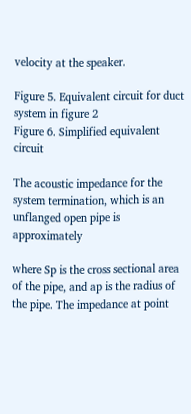velocity at the speaker.

Figure 5. Equivalent circuit for duct system in figure 2
Figure 6. Simplified equivalent circuit

The acoustic impedance for the system termination, which is an unflanged open pipe is approximately

where Sp is the cross sectional area of the pipe, and ap is the radius of the pipe. The impedance at point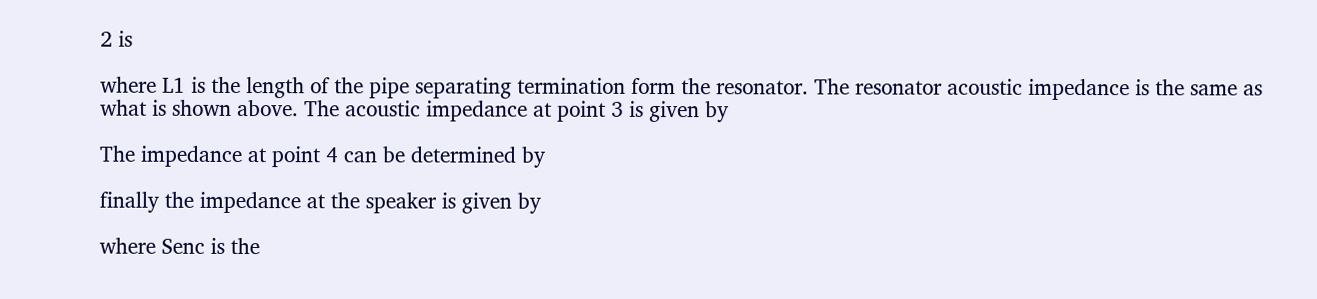2 is

where L1 is the length of the pipe separating termination form the resonator. The resonator acoustic impedance is the same as what is shown above. The acoustic impedance at point 3 is given by

The impedance at point 4 can be determined by

finally the impedance at the speaker is given by

where Senc is the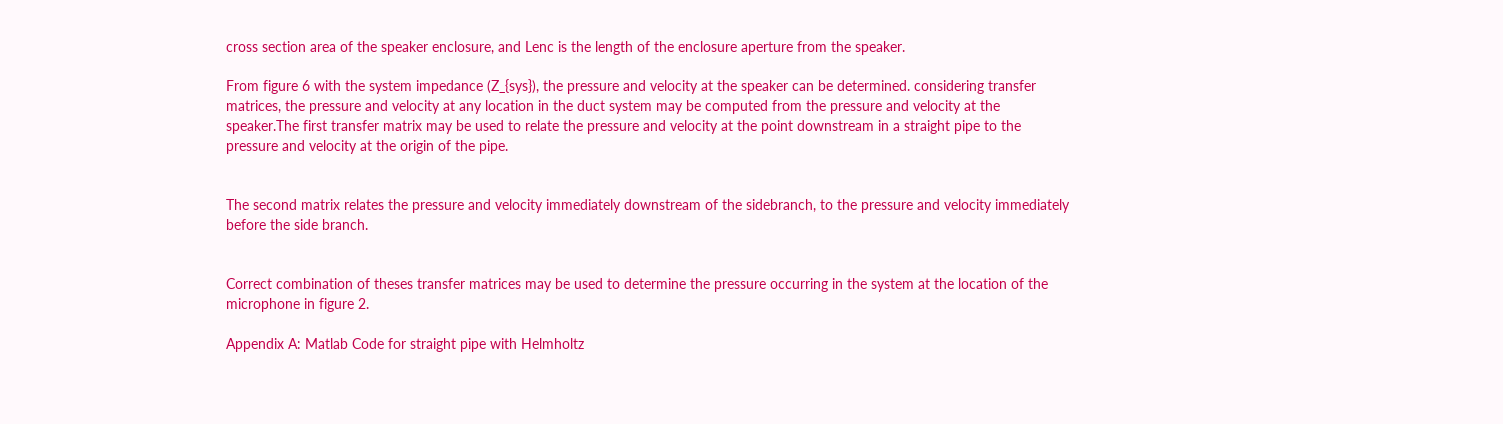cross section area of the speaker enclosure, and Lenc is the length of the enclosure aperture from the speaker.

From figure 6 with the system impedance (Z_{sys}), the pressure and velocity at the speaker can be determined. considering transfer matrices, the pressure and velocity at any location in the duct system may be computed from the pressure and velocity at the speaker.The first transfer matrix may be used to relate the pressure and velocity at the point downstream in a straight pipe to the pressure and velocity at the origin of the pipe.


The second matrix relates the pressure and velocity immediately downstream of the sidebranch, to the pressure and velocity immediately before the side branch.


Correct combination of theses transfer matrices may be used to determine the pressure occurring in the system at the location of the microphone in figure 2.

Appendix A: Matlab Code for straight pipe with Helmholtz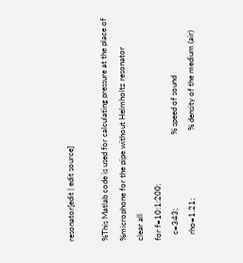resonator[edit | edit source]

%This Matlab code is used for calculating pressure at the place of
%microphone for the pipe without Helmholtz resonator
clear all
for f=10:1:200;
   c=343;                                     % speed of sound
   rho=1.21;                                  % density of the medium (air)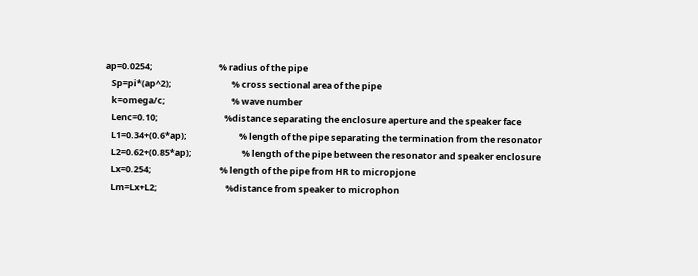ap=0.0254;                                 % radius of the pipe
   Sp=pi*(ap^2);                              % cross sectional area of the pipe
   k=omega/c;                                 % wave number
   Lenc=0.10;                                 %distance separating the enclosure aperture and the speaker face
   L1=0.34+(0.6*ap);                          % length of the pipe separating the termination from the resonator
   L2=0.62+(0.85*ap);                         % length of the pipe between the resonator and speaker enclosure
   Lx=0.254;                                  % length of the pipe from HR to micropjone
   Lm=Lx+L2;                                  %distance from speaker to microphon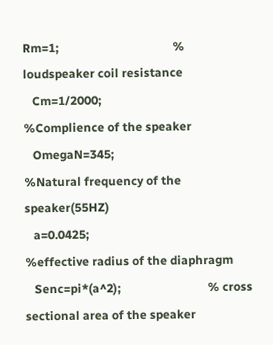Rm=1;                                      % loudspeaker coil resistance
   Cm=1/2000;                                 %Complience of the speaker
   OmegaN=345;                                %Natural frequency of the speaker(55HZ)
   a=0.0425;                                  %effective radius of the diaphragm
   Senc=pi*(a^2);                             % cross sectional area of the speaker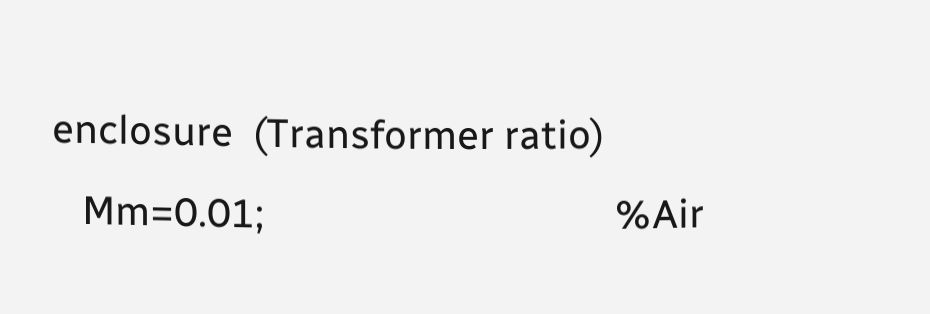enclosure  (Transformer ratio)
   Mm=0.01;                                   %Air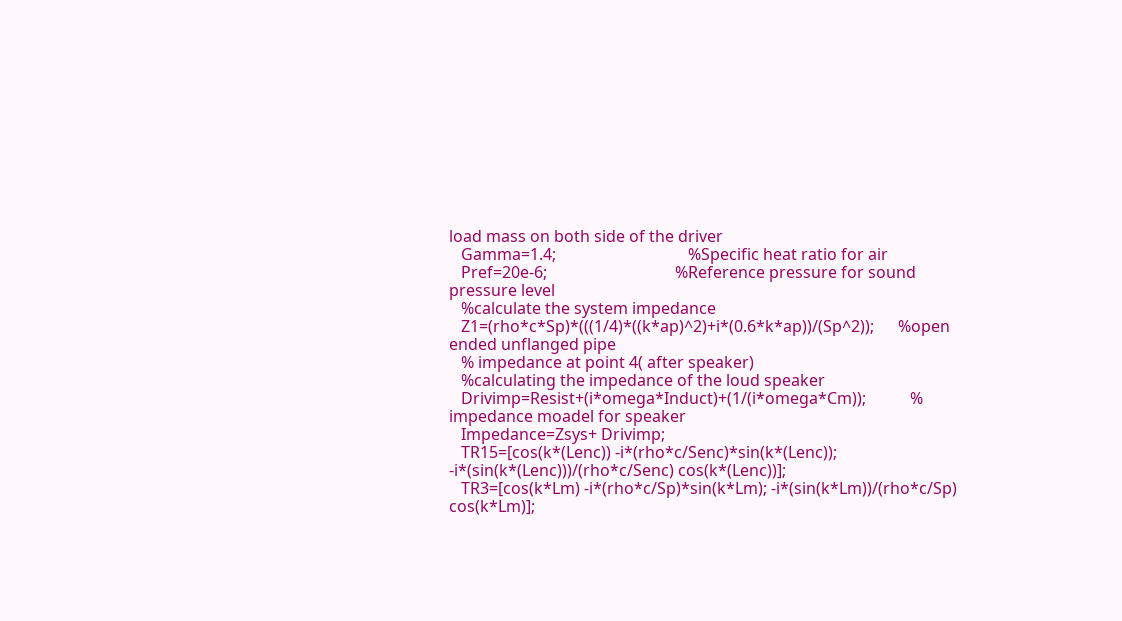load mass on both side of the driver
   Gamma=1.4;                                 %Specific heat ratio for air
   Pref=20e-6;                                %Reference pressure for sound pressure level
   %calculate the system impedance
   Z1=(rho*c*Sp)*(((1/4)*((k*ap)^2)+i*(0.6*k*ap))/(Sp^2));      %open ended unflanged pipe
   % impedance at point 4( after speaker)
   %calculating the impedance of the loud speaker
   Drivimp=Resist+(i*omega*Induct)+(1/(i*omega*Cm));           % impedance moadel for speaker
   Impedance=Zsys+ Drivimp;
   TR15=[cos(k*(Lenc)) -i*(rho*c/Senc)*sin(k*(Lenc)); -i*(sin(k*(Lenc)))/(rho*c/Senc) cos(k*(Lenc))];
   TR3=[cos(k*Lm) -i*(rho*c/Sp)*sin(k*Lm); -i*(sin(k*Lm))/(rho*c/Sp) cos(k*Lm)];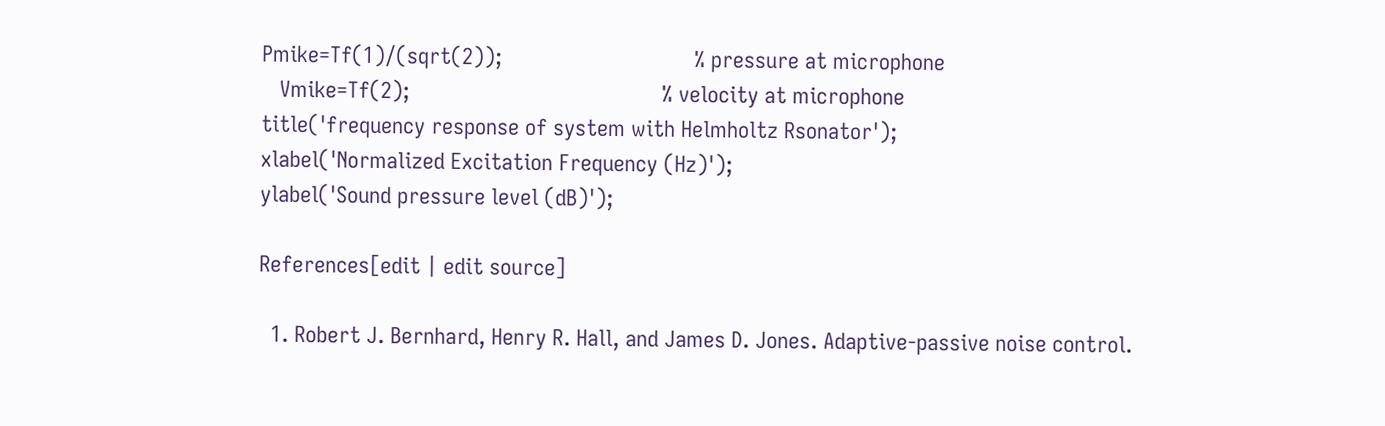Pmike=Tf(1)/(sqrt(2));                                % pressure at microphone
   Vmike=Tf(2);                                          % velocity at microphone
title('frequency response of system with Helmholtz Rsonator');
xlabel('Normalized Excitation Frequency (Hz)');
ylabel('Sound pressure level (dB)');

References[edit | edit source]

  1. Robert J. Bernhard, Henry R. Hall, and James D. Jones. Adaptive-passive noise control.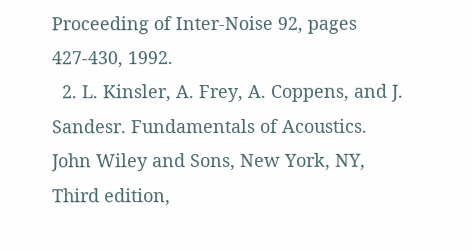Proceeding of Inter-Noise 92, pages 427-430, 1992.
  2. L. Kinsler, A. Frey, A. Coppens, and J. Sandesr. Fundamentals of Acoustics. John Wiley and Sons, New York, NY, Third edition,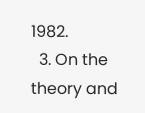1982.
  3. On the theory and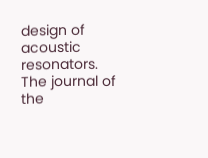design of acoustic resonators. The journal of the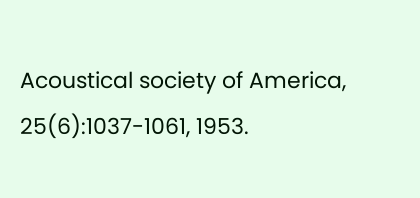Acoustical society of America, 25(6):1037-1061, 1953.